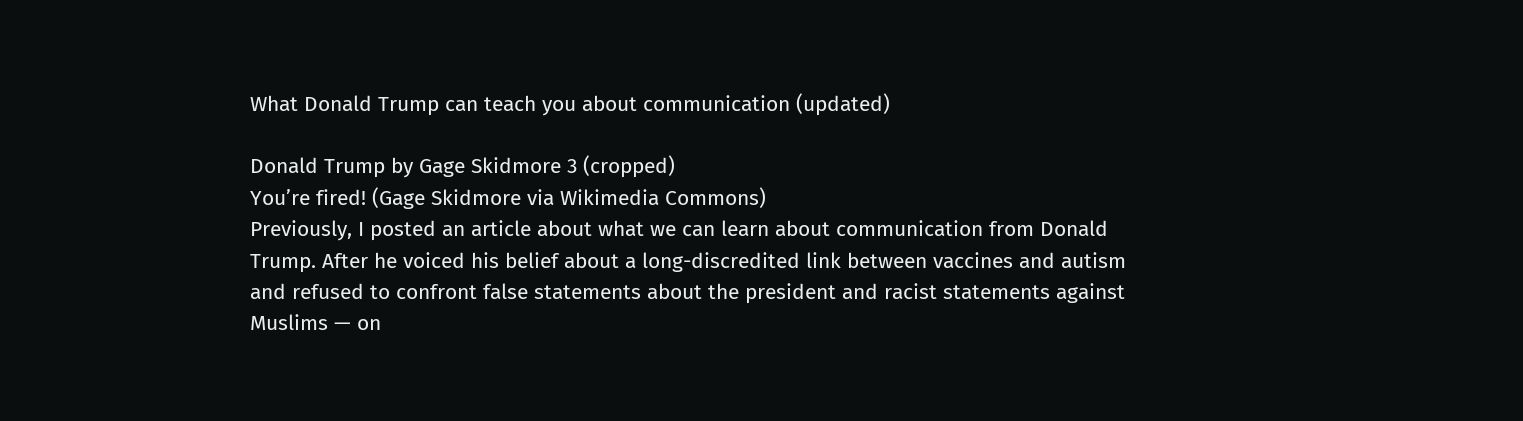What Donald Trump can teach you about communication (updated)

Donald Trump by Gage Skidmore 3 (cropped)
You’re fired! (Gage Skidmore via Wikimedia Commons)
Previously, I posted an article about what we can learn about communication from Donald Trump. After he voiced his belief about a long-discredited link between vaccines and autism and refused to confront false statements about the president and racist statements against Muslims — on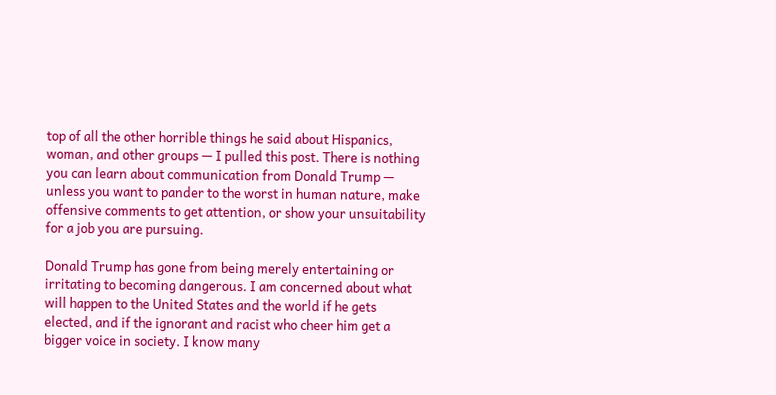top of all the other horrible things he said about Hispanics, woman, and other groups — I pulled this post. There is nothing you can learn about communication from Donald Trump — unless you want to pander to the worst in human nature, make offensive comments to get attention, or show your unsuitability for a job you are pursuing.

Donald Trump has gone from being merely entertaining or irritating to becoming dangerous. I am concerned about what will happen to the United States and the world if he gets elected, and if the ignorant and racist who cheer him get a bigger voice in society. I know many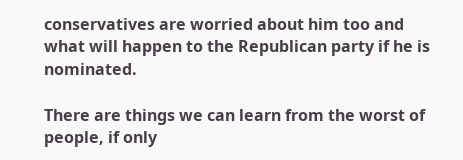conservatives are worried about him too and what will happen to the Republican party if he is nominated.

There are things we can learn from the worst of people, if only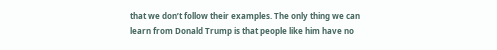that we don’t follow their examples. The only thing we can learn from Donald Trump is that people like him have no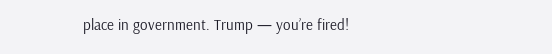place in government. Trump — you’re fired!